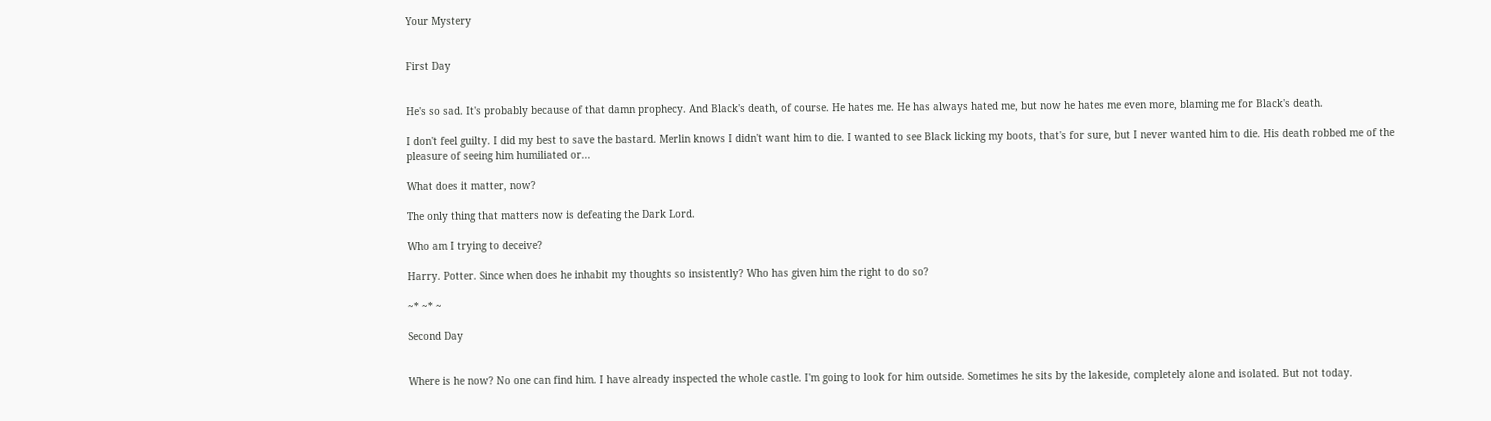Your Mystery


First Day


He's so sad. It's probably because of that damn prophecy. And Black's death, of course. He hates me. He has always hated me, but now he hates me even more, blaming me for Black's death.

I don't feel guilty. I did my best to save the bastard. Merlin knows I didn't want him to die. I wanted to see Black licking my boots, that's for sure, but I never wanted him to die. His death robbed me of the pleasure of seeing him humiliated or...

What does it matter, now?

The only thing that matters now is defeating the Dark Lord.

Who am I trying to deceive?

Harry. Potter. Since when does he inhabit my thoughts so insistently? Who has given him the right to do so?

~* ~* ~

Second Day


Where is he now? No one can find him. I have already inspected the whole castle. I'm going to look for him outside. Sometimes he sits by the lakeside, completely alone and isolated. But not today.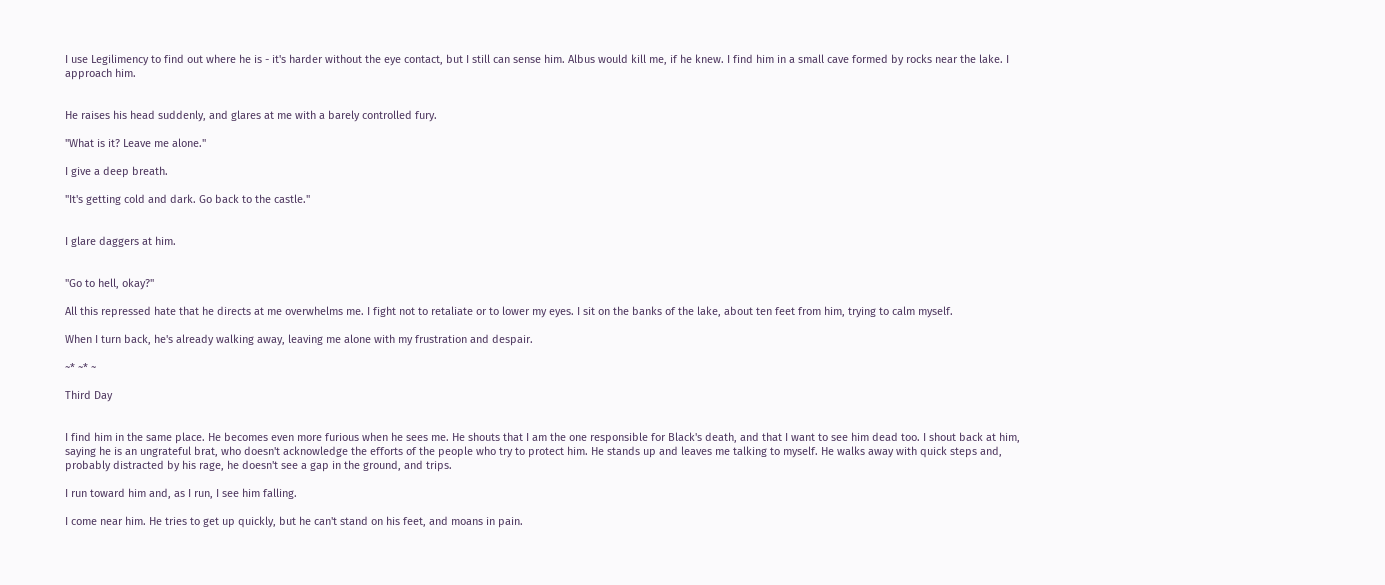I use Legilimency to find out where he is - it's harder without the eye contact, but I still can sense him. Albus would kill me, if he knew. I find him in a small cave formed by rocks near the lake. I approach him.


He raises his head suddenly, and glares at me with a barely controlled fury.

"What is it? Leave me alone."

I give a deep breath.

"It's getting cold and dark. Go back to the castle."


I glare daggers at him.


"Go to hell, okay?"

All this repressed hate that he directs at me overwhelms me. I fight not to retaliate or to lower my eyes. I sit on the banks of the lake, about ten feet from him, trying to calm myself.

When I turn back, he's already walking away, leaving me alone with my frustration and despair.

~* ~* ~

Third Day


I find him in the same place. He becomes even more furious when he sees me. He shouts that I am the one responsible for Black's death, and that I want to see him dead too. I shout back at him, saying he is an ungrateful brat, who doesn't acknowledge the efforts of the people who try to protect him. He stands up and leaves me talking to myself. He walks away with quick steps and, probably distracted by his rage, he doesn't see a gap in the ground, and trips.

I run toward him and, as I run, I see him falling.

I come near him. He tries to get up quickly, but he can't stand on his feet, and moans in pain.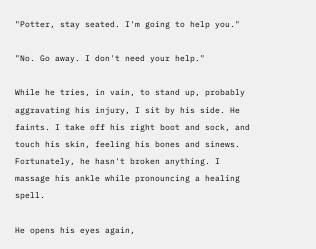"Potter, stay seated. I'm going to help you."

"No. Go away. I don't need your help."

While he tries, in vain, to stand up, probably aggravating his injury, I sit by his side. He faints. I take off his right boot and sock, and touch his skin, feeling his bones and sinews. Fortunately, he hasn't broken anything. I massage his ankle while pronouncing a healing spell.

He opens his eyes again,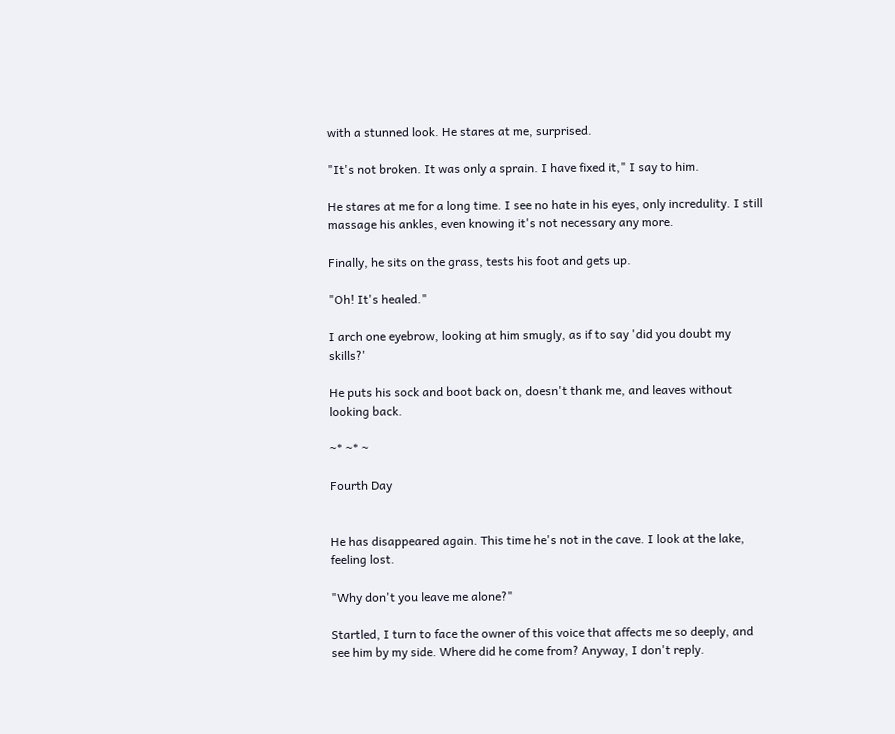with a stunned look. He stares at me, surprised.

"It's not broken. It was only a sprain. I have fixed it," I say to him.

He stares at me for a long time. I see no hate in his eyes, only incredulity. I still massage his ankles, even knowing it's not necessary any more.

Finally, he sits on the grass, tests his foot and gets up.

"Oh! It's healed."

I arch one eyebrow, looking at him smugly, as if to say 'did you doubt my skills?'

He puts his sock and boot back on, doesn't thank me, and leaves without looking back.

~* ~* ~

Fourth Day


He has disappeared again. This time he's not in the cave. I look at the lake, feeling lost.

"Why don't you leave me alone?"

Startled, I turn to face the owner of this voice that affects me so deeply, and see him by my side. Where did he come from? Anyway, I don't reply.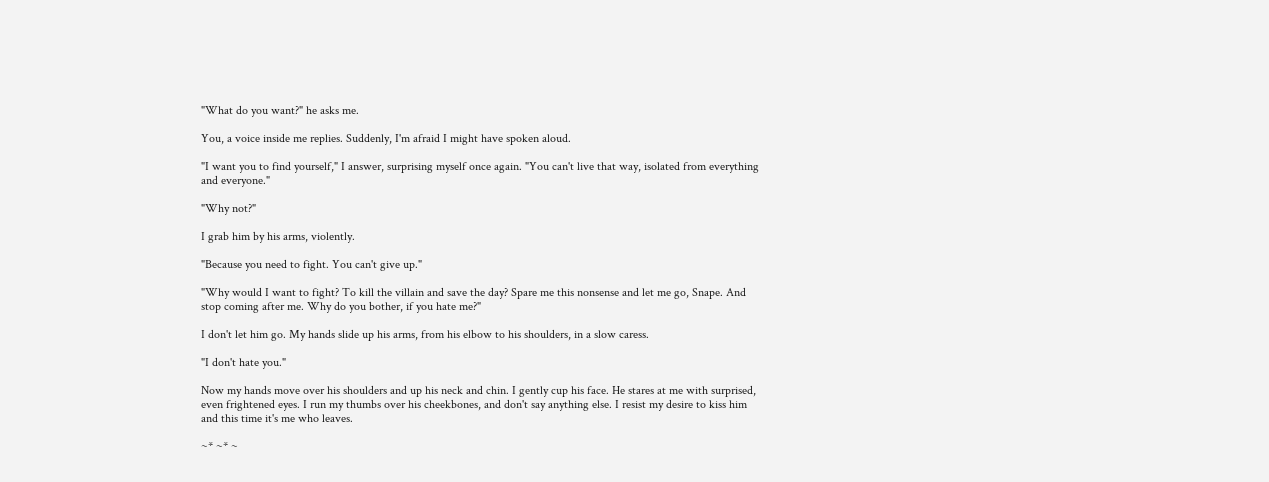"What do you want?" he asks me.

You, a voice inside me replies. Suddenly, I'm afraid I might have spoken aloud.

"I want you to find yourself," I answer, surprising myself once again. "You can't live that way, isolated from everything and everyone."

"Why not?"

I grab him by his arms, violently.

"Because you need to fight. You can't give up."

"Why would I want to fight? To kill the villain and save the day? Spare me this nonsense and let me go, Snape. And stop coming after me. Why do you bother, if you hate me?"

I don't let him go. My hands slide up his arms, from his elbow to his shoulders, in a slow caress.

"I don't hate you."

Now my hands move over his shoulders and up his neck and chin. I gently cup his face. He stares at me with surprised, even frightened eyes. I run my thumbs over his cheekbones, and don't say anything else. I resist my desire to kiss him and this time it's me who leaves.

~* ~* ~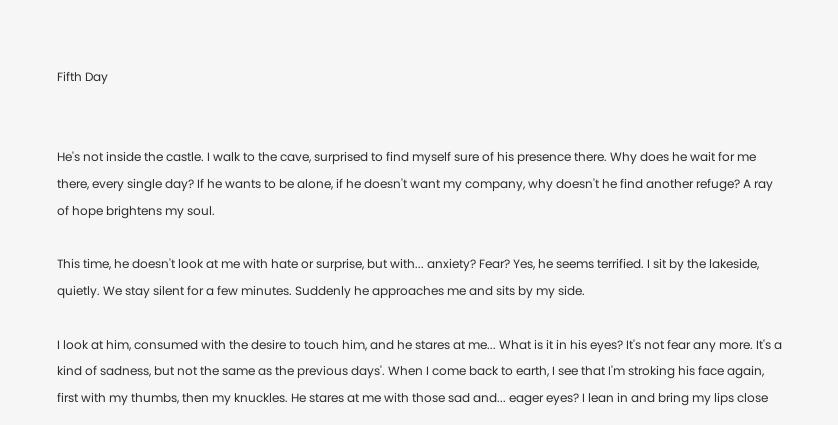Fifth Day


He's not inside the castle. I walk to the cave, surprised to find myself sure of his presence there. Why does he wait for me there, every single day? If he wants to be alone, if he doesn't want my company, why doesn't he find another refuge? A ray of hope brightens my soul.

This time, he doesn't look at me with hate or surprise, but with... anxiety? Fear? Yes, he seems terrified. I sit by the lakeside, quietly. We stay silent for a few minutes. Suddenly he approaches me and sits by my side.

I look at him, consumed with the desire to touch him, and he stares at me... What is it in his eyes? It's not fear any more. It's a kind of sadness, but not the same as the previous days'. When I come back to earth, I see that I'm stroking his face again, first with my thumbs, then my knuckles. He stares at me with those sad and... eager eyes? I lean in and bring my lips close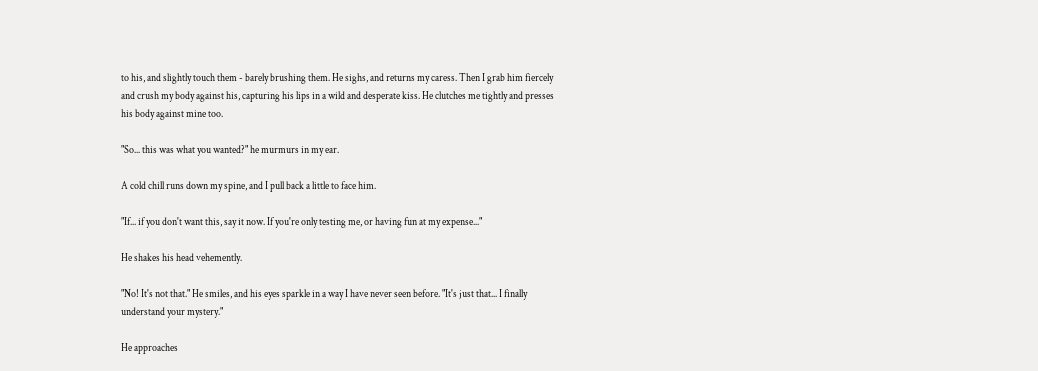to his, and slightly touch them - barely brushing them. He sighs, and returns my caress. Then I grab him fiercely and crush my body against his, capturing his lips in a wild and desperate kiss. He clutches me tightly and presses his body against mine too.

"So... this was what you wanted?" he murmurs in my ear.

A cold chill runs down my spine, and I pull back a little to face him.

"If... if you don't want this, say it now. If you're only testing me, or having fun at my expense..."

He shakes his head vehemently.

"No! It's not that." He smiles, and his eyes sparkle in a way I have never seen before. "It's just that... I finally understand your mystery."

He approaches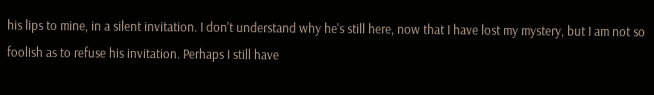his lips to mine, in a silent invitation. I don't understand why he's still here, now that I have lost my mystery, but I am not so foolish as to refuse his invitation. Perhaps I still have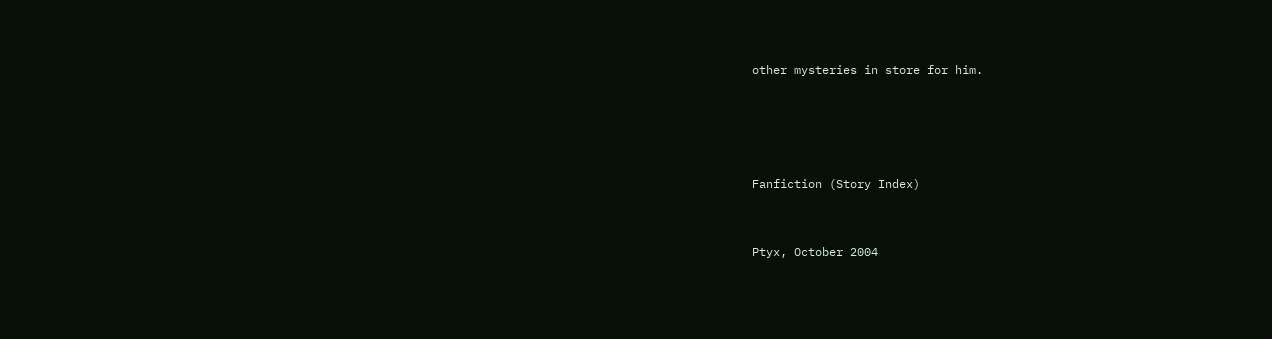other mysteries in store for him.




Fanfiction (Story Index)


Ptyx, October 2004